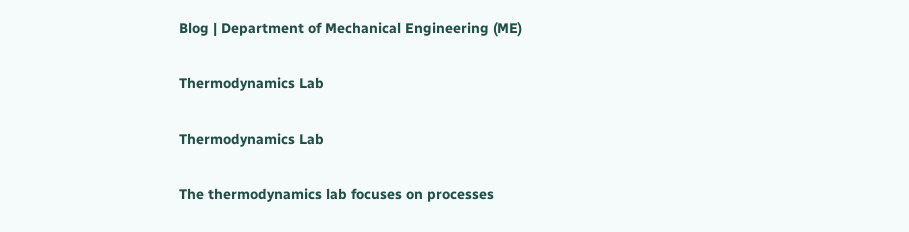Blog | Department of Mechanical Engineering (ME)

Thermodynamics Lab

Thermodynamics Lab

The thermodynamics lab focuses on processes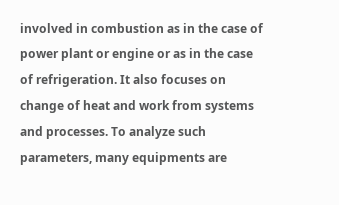involved in combustion as in the case of power plant or engine or as in the case of refrigeration. It also focuses on change of heat and work from systems and processes. To analyze such parameters, many equipments are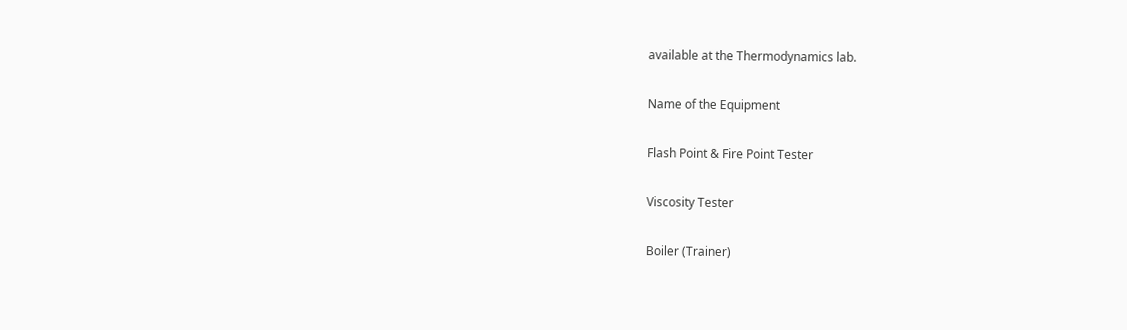available at the Thermodynamics lab.

Name of the Equipment

Flash Point & Fire Point Tester

Viscosity Tester

Boiler (Trainer)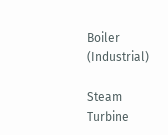Boiler (Industrial)

Steam Turbine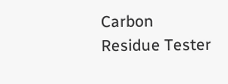Carbon Residue Tester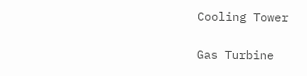Cooling Tower

Gas Turbine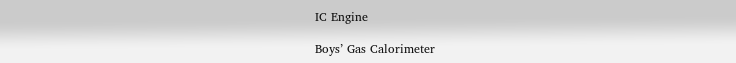IC Engine

Boys’ Gas Calorimeter